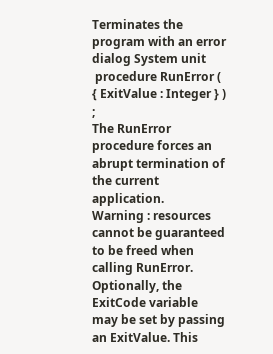Terminates the program with an error dialog System unit
 procedure RunError ( { ExitValue : Integer } ) ;
The RunError procedure forces an abrupt termination of the current application.
Warning : resources cannot be guaranteed to be freed when calling RunError.
Optionally, the ExitCode variable may be set by passing an ExitValue. This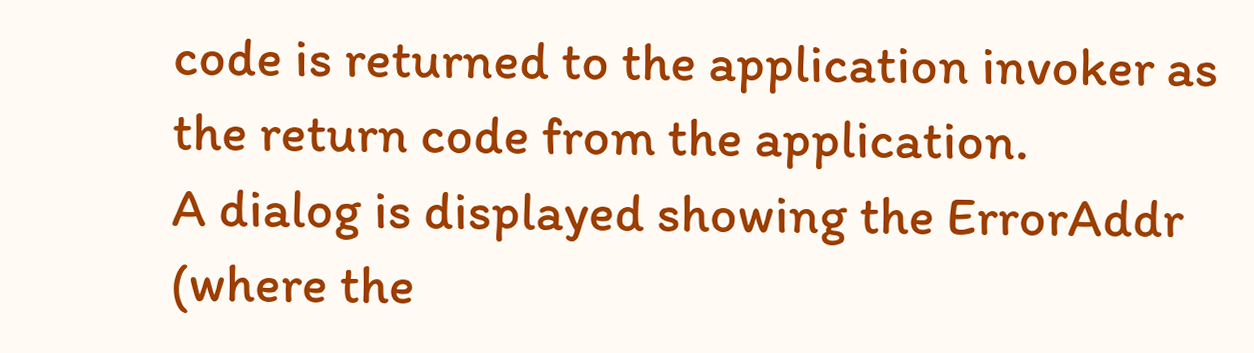code is returned to the application invoker as the return code from the application.
A dialog is displayed showing the ErrorAddr (where the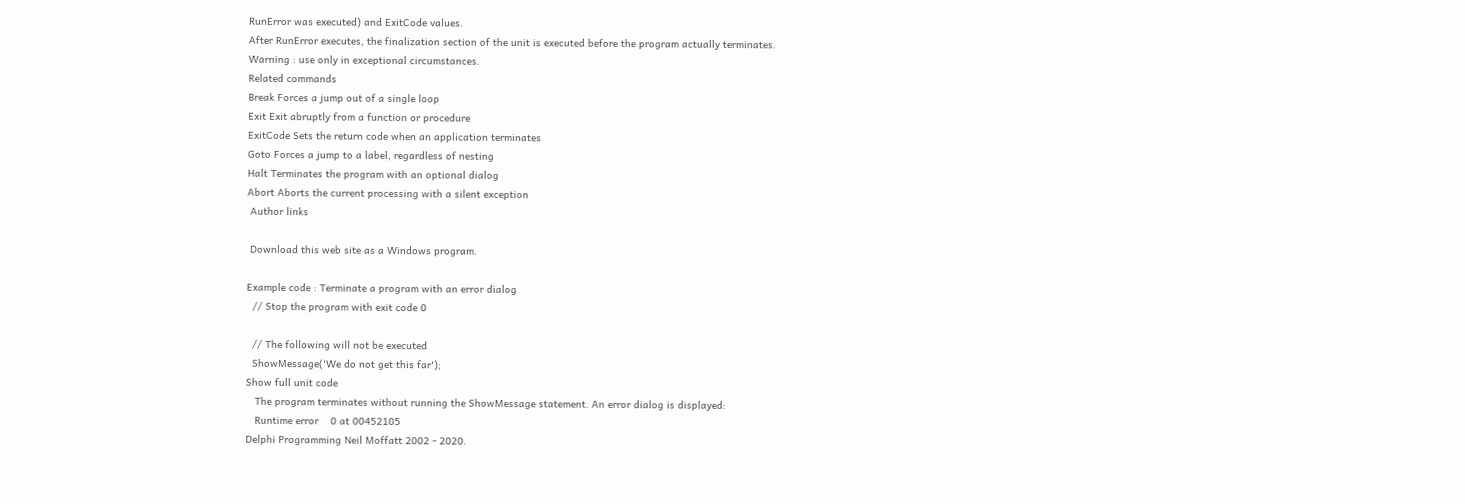RunError was executed) and ExitCode values.
After RunError executes, the finalization section of the unit is executed before the program actually terminates.
Warning : use only in exceptional circumstances.
Related commands
Break Forces a jump out of a single loop
Exit Exit abruptly from a function or procedure
ExitCode Sets the return code when an application terminates
Goto Forces a jump to a label, regardless of nesting
Halt Terminates the program with an optional dialog
Abort Aborts the current processing with a silent exception
 Author links

 Download this web site as a Windows program.

Example code : Terminate a program with an error dialog
  // Stop the program with exit code 0

  // The following will not be executed
  ShowMessage('We do not get this far');
Show full unit code
   The program terminates without running the ShowMessage statement. An error dialog is displayed:
   Runtime error    0 at 00452105
Delphi Programming Neil Moffatt 2002 - 2020.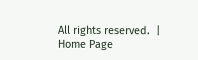All rights reserved.  |  Home Page